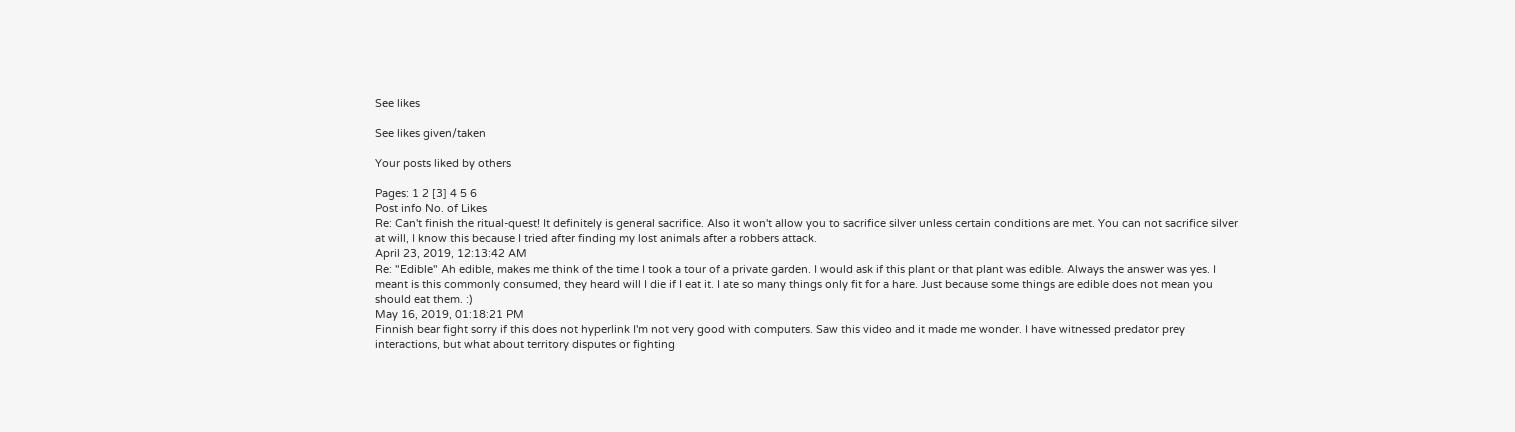See likes

See likes given/taken

Your posts liked by others

Pages: 1 2 [3] 4 5 6
Post info No. of Likes
Re: Can't finish the ritual-quest! It definitely is general sacrifice. Also it won't allow you to sacrifice silver unless certain conditions are met. You can not sacrifice silver at will, I know this because I tried after finding my lost animals after a robbers attack.
April 23, 2019, 12:13:42 AM
Re: "Edible" Ah edible, makes me think of the time I took a tour of a private garden. I would ask if this plant or that plant was edible. Always the answer was yes. I meant is this commonly consumed, they heard will I die if I eat it. I ate so many things only fit for a hare. Just because some things are edible does not mean you should eat them. :)
May 16, 2019, 01:18:21 PM
Finnish bear fight sorry if this does not hyperlink I'm not very good with computers. Saw this video and it made me wonder. I have witnessed predator prey interactions, but what about territory disputes or fighting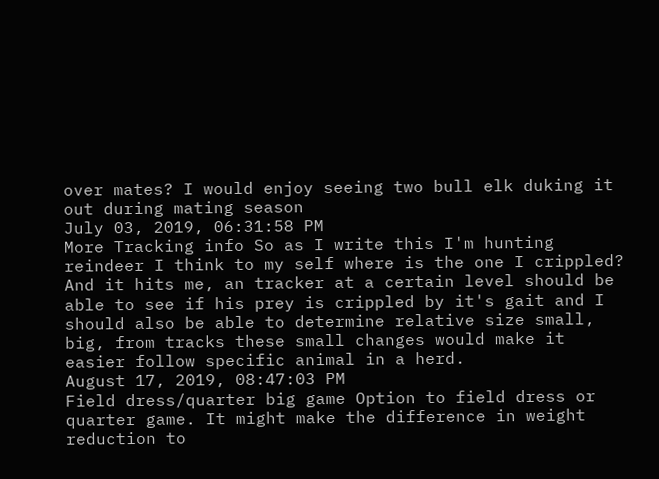over mates? I would enjoy seeing two bull elk duking it out during mating season
July 03, 2019, 06:31:58 PM
More Tracking info So as I write this I'm hunting reindeer I think to my self where is the one I crippled? And it hits me, an tracker at a certain level should be able to see if his prey is crippled by it's gait and I should also be able to determine relative size small, big, from tracks these small changes would make it easier follow specific animal in a herd.
August 17, 2019, 08:47:03 PM
Field dress/quarter big game Option to field dress or quarter game. It might make the difference in weight reduction to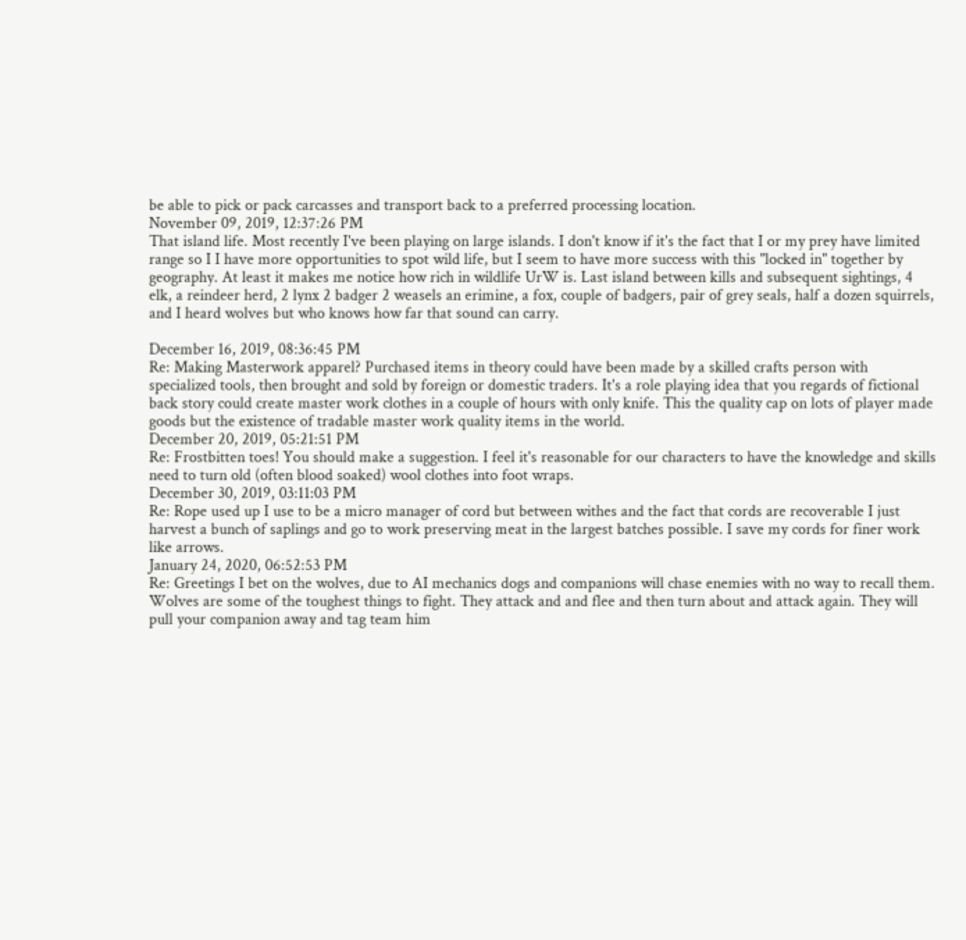be able to pick or pack carcasses and transport back to a preferred processing location.
November 09, 2019, 12:37:26 PM
That island life. Most recently I've been playing on large islands. I don't know if it's the fact that I or my prey have limited range so I I have more opportunities to spot wild life, but I seem to have more success with this "locked in" together by geography. At least it makes me notice how rich in wildlife UrW is. Last island between kills and subsequent sightings, 4 elk, a reindeer herd, 2 lynx 2 badger 2 weasels an erimine, a fox, couple of badgers, pair of grey seals, half a dozen squirrels, and I heard wolves but who knows how far that sound can carry.

December 16, 2019, 08:36:45 PM
Re: Making Masterwork apparel? Purchased items in theory could have been made by a skilled crafts person with specialized tools, then brought and sold by foreign or domestic traders. It's a role playing idea that you regards of fictional back story could create master work clothes in a couple of hours with only knife. This the quality cap on lots of player made goods but the existence of tradable master work quality items in the world.
December 20, 2019, 05:21:51 PM
Re: Frostbitten toes! You should make a suggestion. I feel it's reasonable for our characters to have the knowledge and skills need to turn old (often blood soaked) wool clothes into foot wraps.
December 30, 2019, 03:11:03 PM
Re: Rope used up I use to be a micro manager of cord but between withes and the fact that cords are recoverable I just harvest a bunch of saplings and go to work preserving meat in the largest batches possible. I save my cords for finer work like arrows.
January 24, 2020, 06:52:53 PM
Re: Greetings I bet on the wolves, due to AI mechanics dogs and companions will chase enemies with no way to recall them. Wolves are some of the toughest things to fight. They attack and and flee and then turn about and attack again. They will pull your companion away and tag team him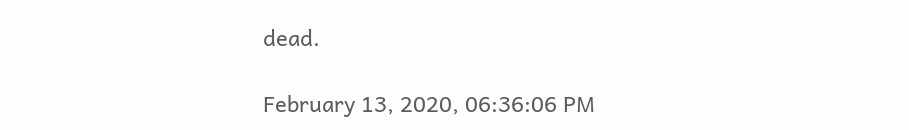dead.

February 13, 2020, 06:36:06 PM